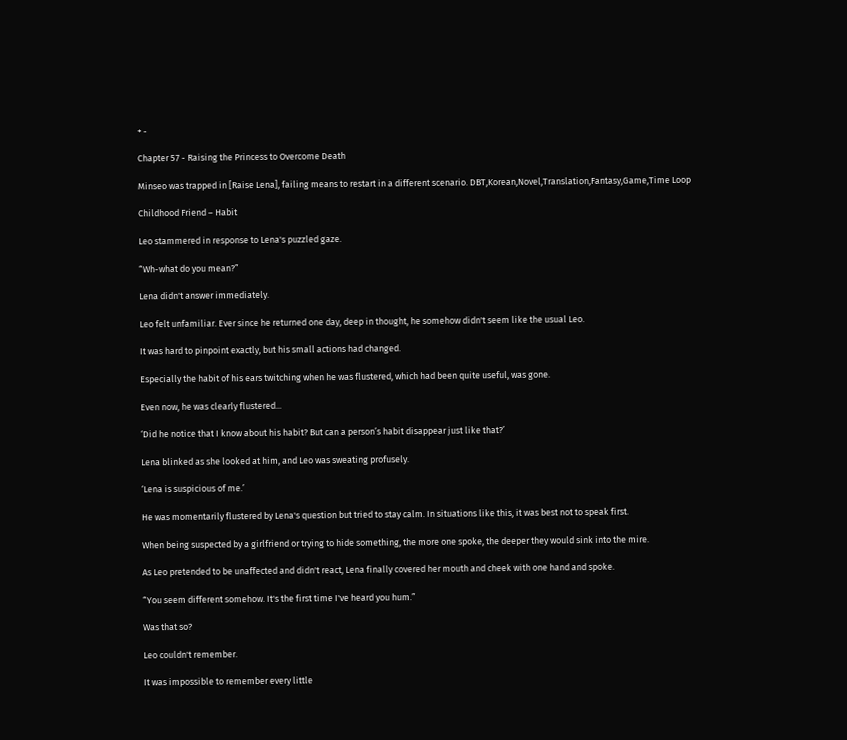+ -

Chapter 57 - Raising the Princess to Overcome Death

Minseo was trapped in [Raise Lena], failing means to restart in a different scenario. DBT,Korean,Novel,Translation,Fantasy,Game,Time Loop

Childhood Friend – Habit

Leo stammered in response to Lena's puzzled gaze.

“Wh-what do you mean?”

Lena didn't answer immediately.

Leo felt unfamiliar. Ever since he returned one day, deep in thought, he somehow didn't seem like the usual Leo.

It was hard to pinpoint exactly, but his small actions had changed.

Especially the habit of his ears twitching when he was flustered, which had been quite useful, was gone.

Even now, he was clearly flustered...

‘Did he notice that I know about his habit? But can a person’s habit disappear just like that?’

Lena blinked as she looked at him, and Leo was sweating profusely.

‘Lena is suspicious of me.’

He was momentarily flustered by Lena's question but tried to stay calm. In situations like this, it was best not to speak first.

When being suspected by a girlfriend or trying to hide something, the more one spoke, the deeper they would sink into the mire.

As Leo pretended to be unaffected and didn't react, Lena finally covered her mouth and cheek with one hand and spoke.

“You seem different somehow. It's the first time I've heard you hum.”

Was that so?

Leo couldn't remember.

It was impossible to remember every little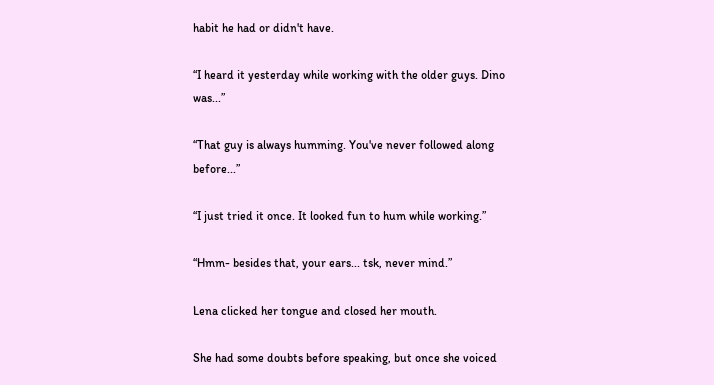habit he had or didn't have.

“I heard it yesterday while working with the older guys. Dino was...”

“That guy is always humming. You've never followed along before...”

“I just tried it once. It looked fun to hum while working.”

“Hmm- besides that, your ears... tsk, never mind.”

Lena clicked her tongue and closed her mouth.

She had some doubts before speaking, but once she voiced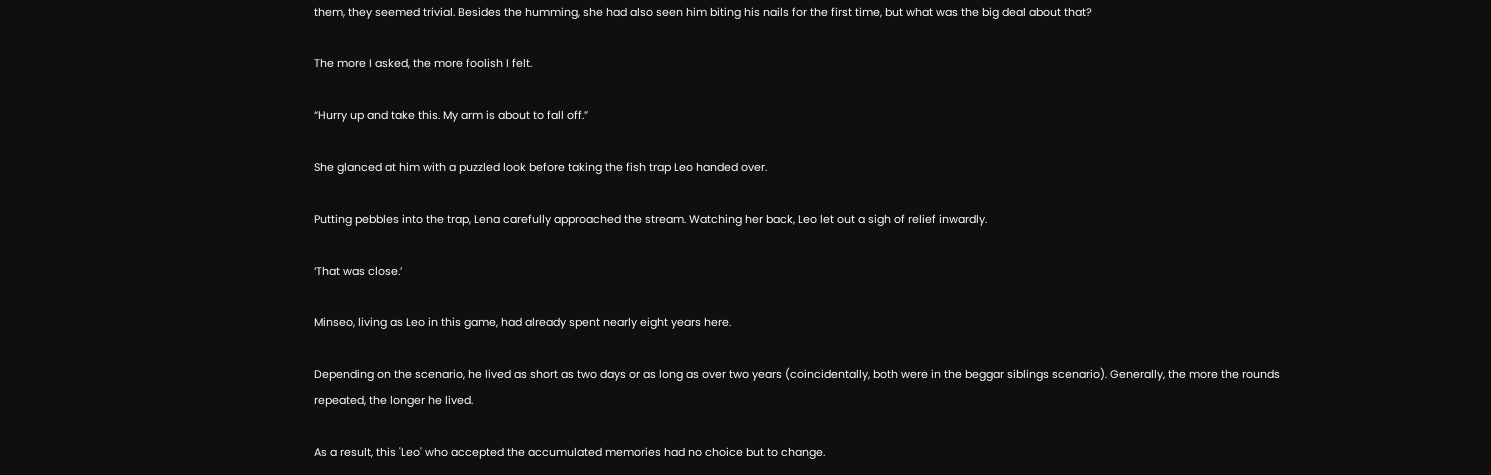them, they seemed trivial. Besides the humming, she had also seen him biting his nails for the first time, but what was the big deal about that?

The more I asked, the more foolish I felt.

“Hurry up and take this. My arm is about to fall off.”

She glanced at him with a puzzled look before taking the fish trap Leo handed over.

Putting pebbles into the trap, Lena carefully approached the stream. Watching her back, Leo let out a sigh of relief inwardly.

‘That was close.’

Minseo, living as Leo in this game, had already spent nearly eight years here.

Depending on the scenario, he lived as short as two days or as long as over two years (coincidentally, both were in the beggar siblings scenario). Generally, the more the rounds repeated, the longer he lived.

As a result, this 'Leo' who accepted the accumulated memories had no choice but to change.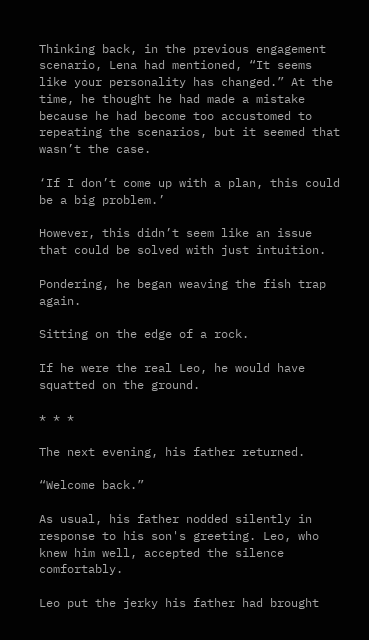Thinking back, in the previous engagement scenario, Lena had mentioned, “It seems like your personality has changed.” At the time, he thought he had made a mistake because he had become too accustomed to repeating the scenarios, but it seemed that wasn’t the case.

‘If I don’t come up with a plan, this could be a big problem.’

However, this didn’t seem like an issue that could be solved with just intuition.

Pondering, he began weaving the fish trap again.

Sitting on the edge of a rock.

If he were the real Leo, he would have squatted on the ground.

* * *

The next evening, his father returned.

“Welcome back.”

As usual, his father nodded silently in response to his son's greeting. Leo, who knew him well, accepted the silence comfortably.

Leo put the jerky his father had brought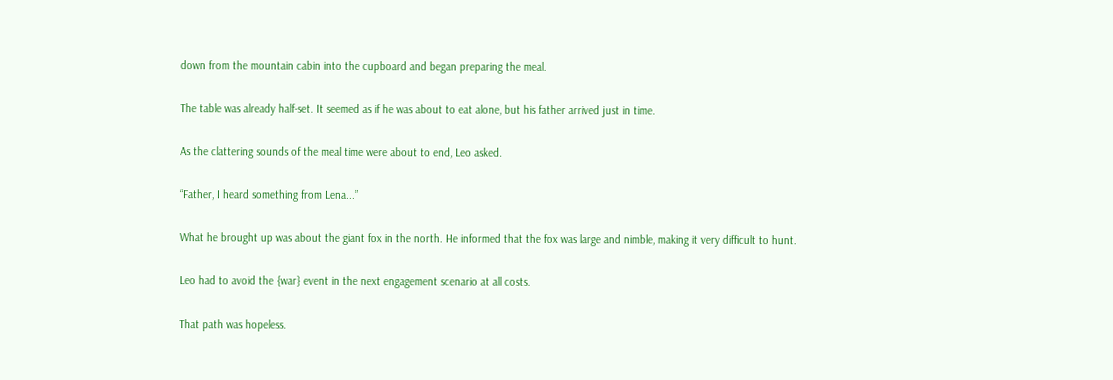down from the mountain cabin into the cupboard and began preparing the meal.

The table was already half-set. It seemed as if he was about to eat alone, but his father arrived just in time.

As the clattering sounds of the meal time were about to end, Leo asked.

“Father, I heard something from Lena...”

What he brought up was about the giant fox in the north. He informed that the fox was large and nimble, making it very difficult to hunt.

Leo had to avoid the {war} event in the next engagement scenario at all costs.

That path was hopeless.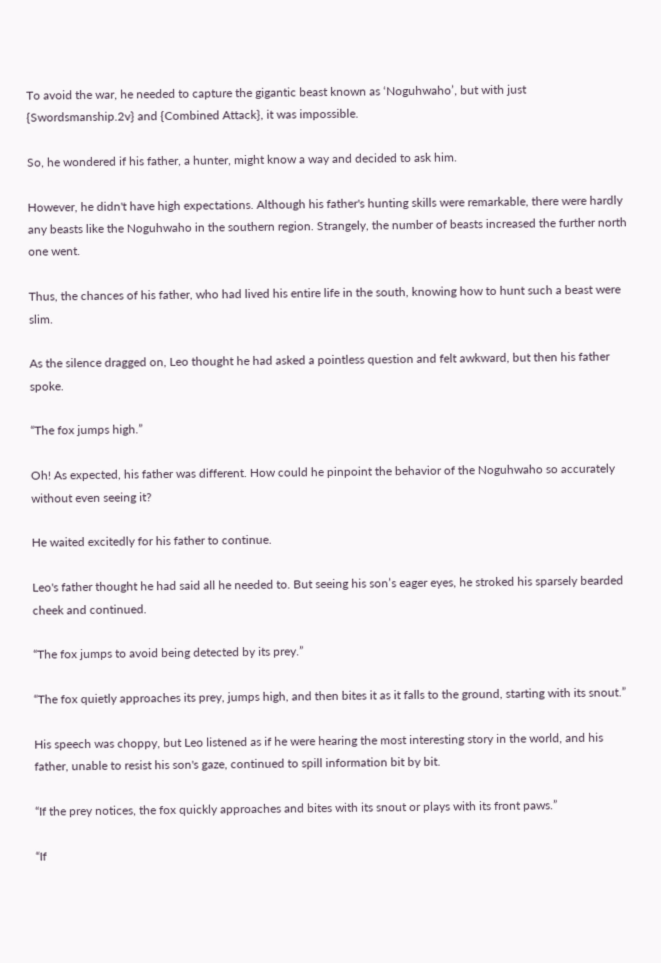To avoid the war, he needed to capture the gigantic beast known as ‘Noguhwaho’, but with just {Swordsmanship.2v} and {Combined Attack}, it was impossible.

So, he wondered if his father, a hunter, might know a way and decided to ask him.

However, he didn't have high expectations. Although his father's hunting skills were remarkable, there were hardly any beasts like the Noguhwaho in the southern region. Strangely, the number of beasts increased the further north one went.

Thus, the chances of his father, who had lived his entire life in the south, knowing how to hunt such a beast were slim.

As the silence dragged on, Leo thought he had asked a pointless question and felt awkward, but then his father spoke.

“The fox jumps high.”

Oh! As expected, his father was different. How could he pinpoint the behavior of the Noguhwaho so accurately without even seeing it?

He waited excitedly for his father to continue.

Leo's father thought he had said all he needed to. But seeing his son’s eager eyes, he stroked his sparsely bearded cheek and continued.

“The fox jumps to avoid being detected by its prey.”

“The fox quietly approaches its prey, jumps high, and then bites it as it falls to the ground, starting with its snout.”

His speech was choppy, but Leo listened as if he were hearing the most interesting story in the world, and his father, unable to resist his son's gaze, continued to spill information bit by bit.

“If the prey notices, the fox quickly approaches and bites with its snout or plays with its front paws.”

“If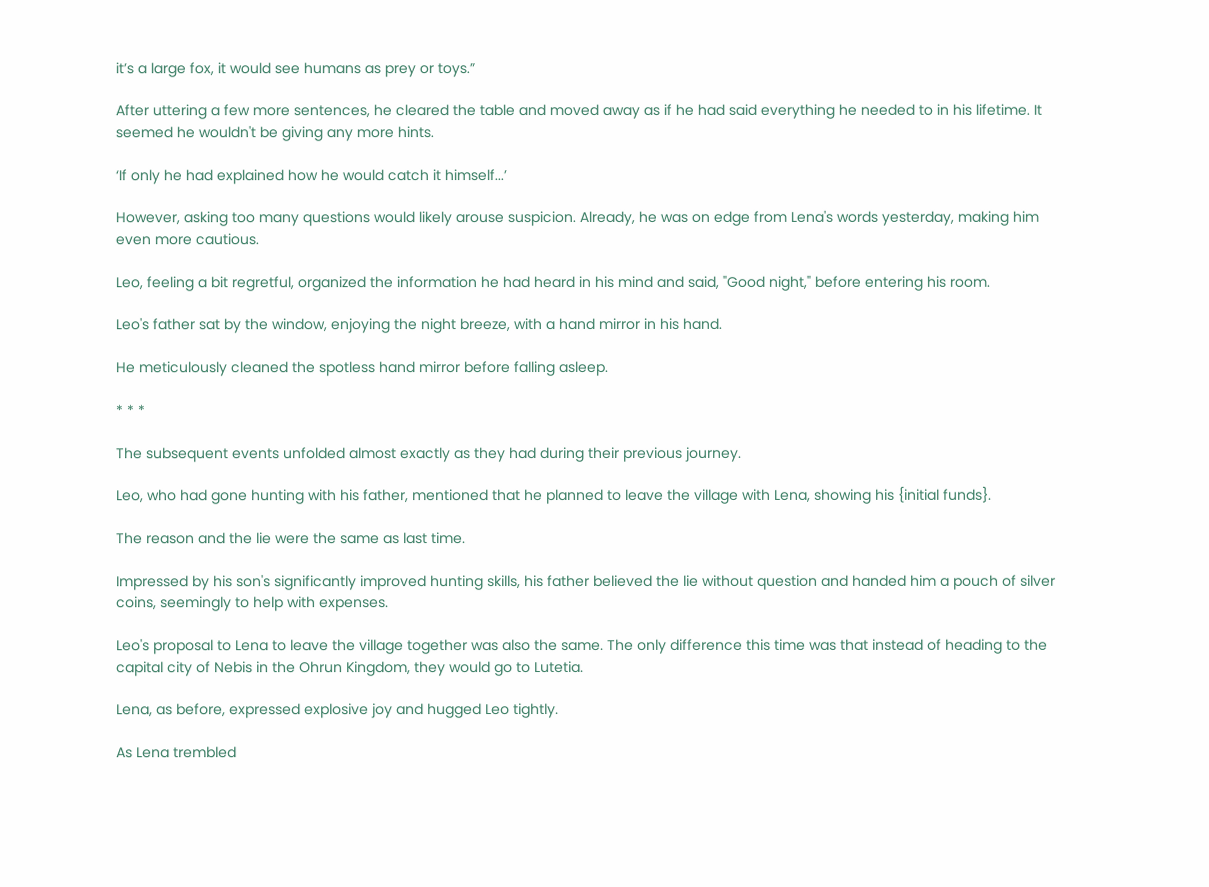it’s a large fox, it would see humans as prey or toys.”

After uttering a few more sentences, he cleared the table and moved away as if he had said everything he needed to in his lifetime. It seemed he wouldn't be giving any more hints.

‘If only he had explained how he would catch it himself...’

However, asking too many questions would likely arouse suspicion. Already, he was on edge from Lena's words yesterday, making him even more cautious.

Leo, feeling a bit regretful, organized the information he had heard in his mind and said, "Good night," before entering his room.

Leo's father sat by the window, enjoying the night breeze, with a hand mirror in his hand.

He meticulously cleaned the spotless hand mirror before falling asleep.

* * *

The subsequent events unfolded almost exactly as they had during their previous journey.

Leo, who had gone hunting with his father, mentioned that he planned to leave the village with Lena, showing his {initial funds}.

The reason and the lie were the same as last time.

Impressed by his son's significantly improved hunting skills, his father believed the lie without question and handed him a pouch of silver coins, seemingly to help with expenses.

Leo's proposal to Lena to leave the village together was also the same. The only difference this time was that instead of heading to the capital city of Nebis in the Ohrun Kingdom, they would go to Lutetia.

Lena, as before, expressed explosive joy and hugged Leo tightly.

As Lena trembled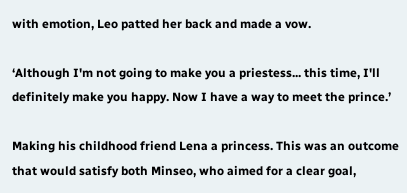with emotion, Leo patted her back and made a vow.

‘Although I'm not going to make you a priestess... this time, I'll definitely make you happy. Now I have a way to meet the prince.’

Making his childhood friend Lena a princess. This was an outcome that would satisfy both Minseo, who aimed for a clear goal,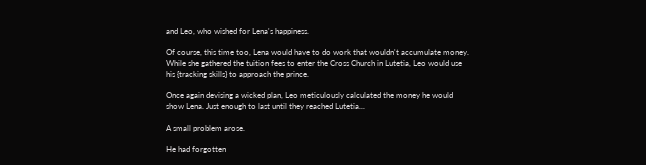and Leo, who wished for Lena's happiness.

Of course, this time too, Lena would have to do work that wouldn't accumulate money. While she gathered the tuition fees to enter the Cross Church in Lutetia, Leo would use his {tracking skills} to approach the prince.

Once again devising a wicked plan, Leo meticulously calculated the money he would show Lena. Just enough to last until they reached Lutetia...

A small problem arose.

He had forgotten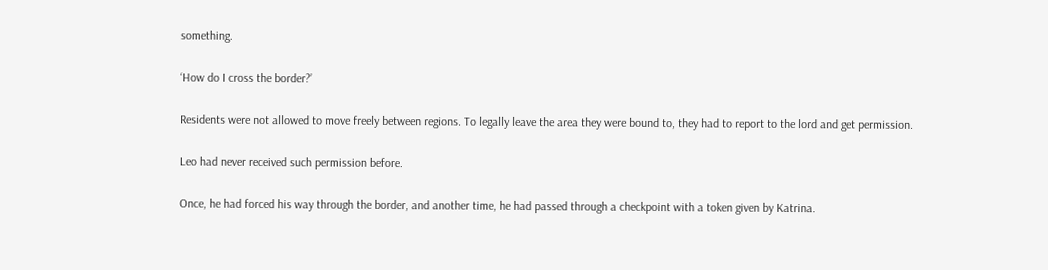something.

‘How do I cross the border?’

Residents were not allowed to move freely between regions. To legally leave the area they were bound to, they had to report to the lord and get permission.

Leo had never received such permission before.

Once, he had forced his way through the border, and another time, he had passed through a checkpoint with a token given by Katrina.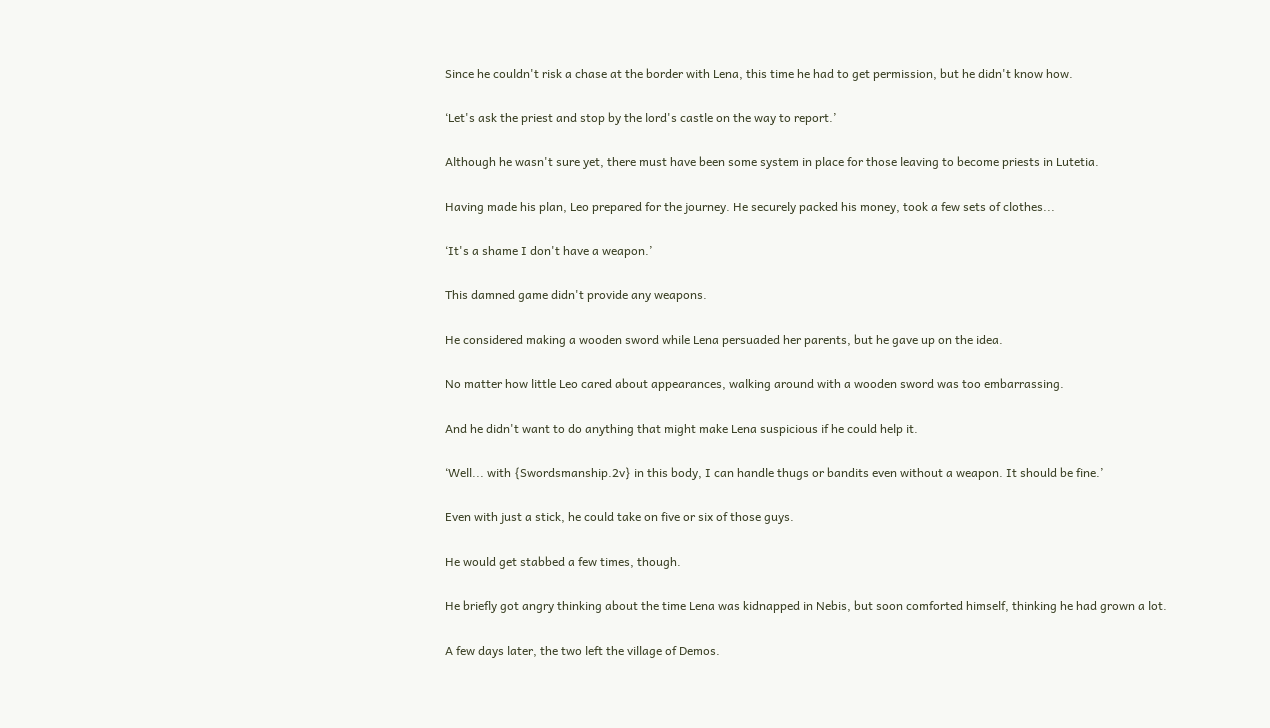Since he couldn't risk a chase at the border with Lena, this time he had to get permission, but he didn't know how.

‘Let's ask the priest and stop by the lord's castle on the way to report.’

Although he wasn't sure yet, there must have been some system in place for those leaving to become priests in Lutetia.

Having made his plan, Leo prepared for the journey. He securely packed his money, took a few sets of clothes...

‘It's a shame I don't have a weapon.’

This damned game didn't provide any weapons.

He considered making a wooden sword while Lena persuaded her parents, but he gave up on the idea.

No matter how little Leo cared about appearances, walking around with a wooden sword was too embarrassing.

And he didn't want to do anything that might make Lena suspicious if he could help it.

‘Well... with {Swordsmanship.2v} in this body, I can handle thugs or bandits even without a weapon. It should be fine.’

Even with just a stick, he could take on five or six of those guys.

He would get stabbed a few times, though.

He briefly got angry thinking about the time Lena was kidnapped in Nebis, but soon comforted himself, thinking he had grown a lot.

A few days later, the two left the village of Demos.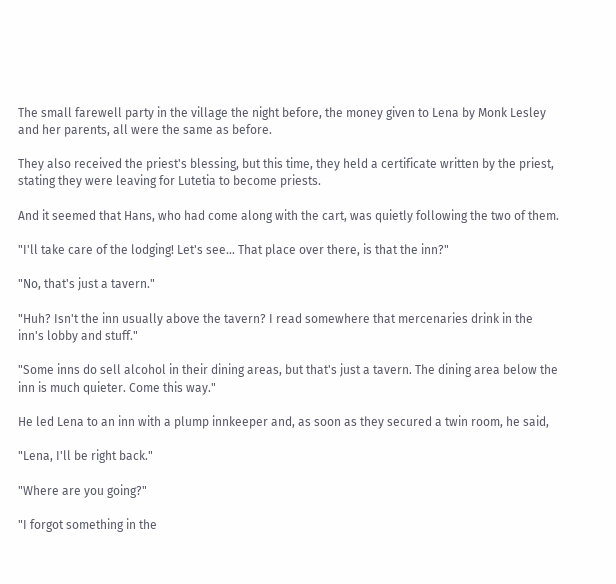The small farewell party in the village the night before, the money given to Lena by Monk Lesley and her parents, all were the same as before.

They also received the priest's blessing, but this time, they held a certificate written by the priest, stating they were leaving for Lutetia to become priests.

And it seemed that Hans, who had come along with the cart, was quietly following the two of them.

"I'll take care of the lodging! Let's see... That place over there, is that the inn?"

"No, that's just a tavern."

"Huh? Isn't the inn usually above the tavern? I read somewhere that mercenaries drink in the inn's lobby and stuff."

"Some inns do sell alcohol in their dining areas, but that's just a tavern. The dining area below the inn is much quieter. Come this way."

He led Lena to an inn with a plump innkeeper and, as soon as they secured a twin room, he said,

"Lena, I'll be right back."

"Where are you going?"

"I forgot something in the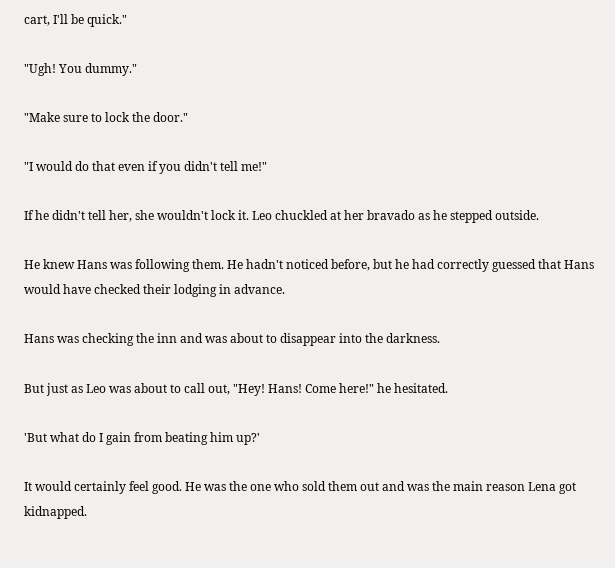cart, I'll be quick."

"Ugh! You dummy."

"Make sure to lock the door."

"I would do that even if you didn't tell me!"

If he didn't tell her, she wouldn't lock it. Leo chuckled at her bravado as he stepped outside.

He knew Hans was following them. He hadn't noticed before, but he had correctly guessed that Hans would have checked their lodging in advance.

Hans was checking the inn and was about to disappear into the darkness.

But just as Leo was about to call out, "Hey! Hans! Come here!" he hesitated.

'But what do I gain from beating him up?'

It would certainly feel good. He was the one who sold them out and was the main reason Lena got kidnapped.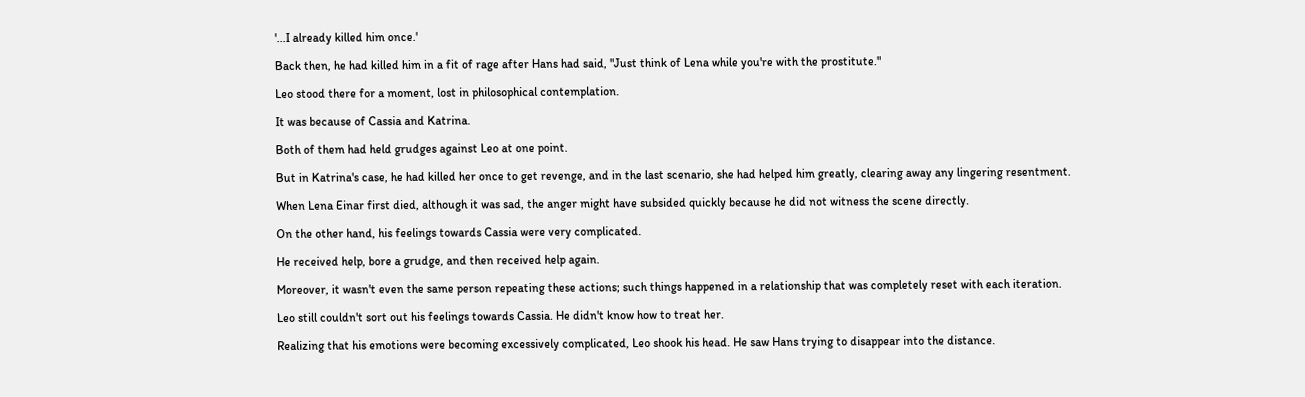'...I already killed him once.'

Back then, he had killed him in a fit of rage after Hans had said, "Just think of Lena while you're with the prostitute."

Leo stood there for a moment, lost in philosophical contemplation.

It was because of Cassia and Katrina.

Both of them had held grudges against Leo at one point.

But in Katrina's case, he had killed her once to get revenge, and in the last scenario, she had helped him greatly, clearing away any lingering resentment.

When Lena Einar first died, although it was sad, the anger might have subsided quickly because he did not witness the scene directly.

On the other hand, his feelings towards Cassia were very complicated.

He received help, bore a grudge, and then received help again.

Moreover, it wasn't even the same person repeating these actions; such things happened in a relationship that was completely reset with each iteration.

Leo still couldn't sort out his feelings towards Cassia. He didn't know how to treat her.

Realizing that his emotions were becoming excessively complicated, Leo shook his head. He saw Hans trying to disappear into the distance.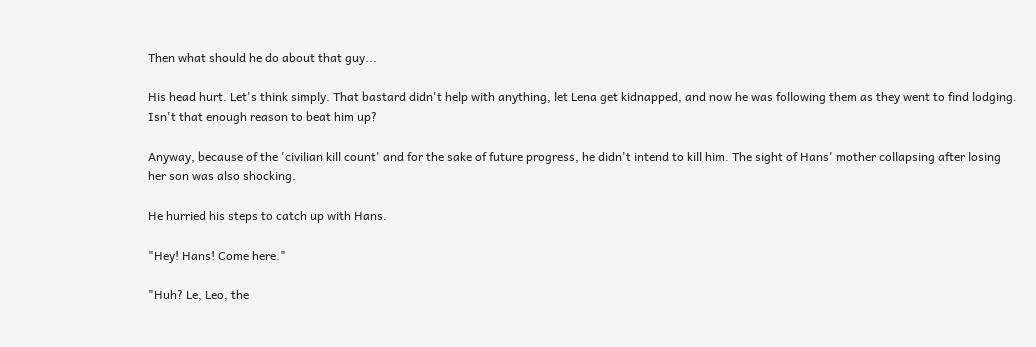Then what should he do about that guy...

His head hurt. Let's think simply. That bastard didn't help with anything, let Lena get kidnapped, and now he was following them as they went to find lodging. Isn't that enough reason to beat him up?

Anyway, because of the 'civilian kill count' and for the sake of future progress, he didn't intend to kill him. The sight of Hans' mother collapsing after losing her son was also shocking.

He hurried his steps to catch up with Hans.

"Hey! Hans! Come here."

"Huh? Le, Leo, the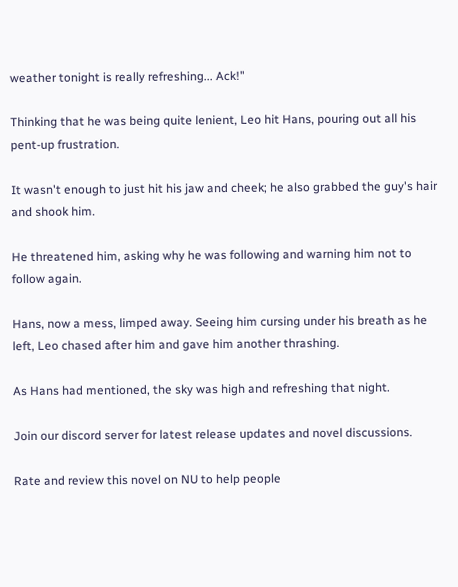weather tonight is really refreshing... Ack!"

Thinking that he was being quite lenient, Leo hit Hans, pouring out all his pent-up frustration.

It wasn't enough to just hit his jaw and cheek; he also grabbed the guy's hair and shook him.

He threatened him, asking why he was following and warning him not to follow again.

Hans, now a mess, limped away. Seeing him cursing under his breath as he left, Leo chased after him and gave him another thrashing.

As Hans had mentioned, the sky was high and refreshing that night.

Join our discord server for latest release updates and novel discussions.

Rate and review this novel on NU to help people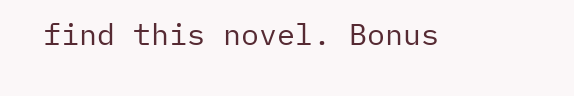find this novel. Bonus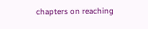chapters on reaching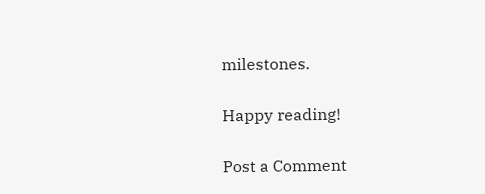milestones.

Happy reading!

Post a Comment